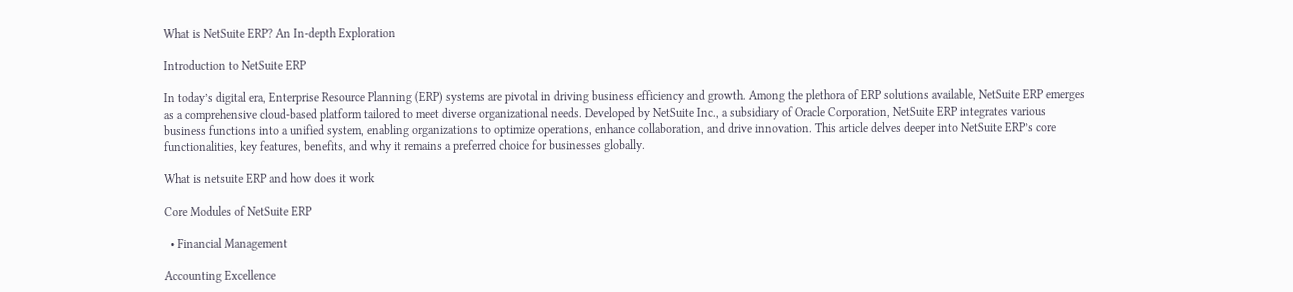What is NetSuite ERP? An In-depth Exploration

Introduction to NetSuite ERP

In today’s digital era, Enterprise Resource Planning (ERP) systems are pivotal in driving business efficiency and growth. Among the plethora of ERP solutions available, NetSuite ERP emerges as a comprehensive cloud-based platform tailored to meet diverse organizational needs. Developed by NetSuite Inc., a subsidiary of Oracle Corporation, NetSuite ERP integrates various business functions into a unified system, enabling organizations to optimize operations, enhance collaboration, and drive innovation. This article delves deeper into NetSuite ERP’s core functionalities, key features, benefits, and why it remains a preferred choice for businesses globally.

What is netsuite ERP and how does it work

Core Modules of NetSuite ERP

  • Financial Management

Accounting Excellence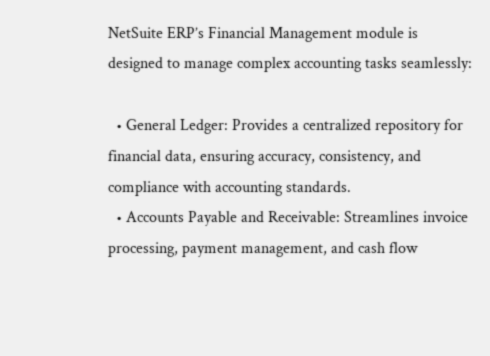NetSuite ERP’s Financial Management module is designed to manage complex accounting tasks seamlessly:

  • General Ledger: Provides a centralized repository for financial data, ensuring accuracy, consistency, and compliance with accounting standards.
  • Accounts Payable and Receivable: Streamlines invoice processing, payment management, and cash flow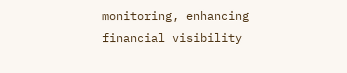monitoring, enhancing financial visibility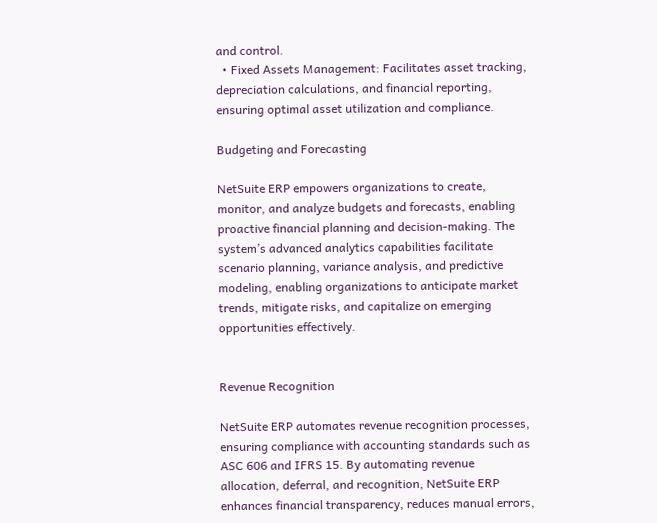and control.
  • Fixed Assets Management: Facilitates asset tracking, depreciation calculations, and financial reporting, ensuring optimal asset utilization and compliance.

Budgeting and Forecasting

NetSuite ERP empowers organizations to create, monitor, and analyze budgets and forecasts, enabling proactive financial planning and decision-making. The system’s advanced analytics capabilities facilitate scenario planning, variance analysis, and predictive modeling, enabling organizations to anticipate market trends, mitigate risks, and capitalize on emerging opportunities effectively.


Revenue Recognition

NetSuite ERP automates revenue recognition processes, ensuring compliance with accounting standards such as ASC 606 and IFRS 15. By automating revenue allocation, deferral, and recognition, NetSuite ERP enhances financial transparency, reduces manual errors,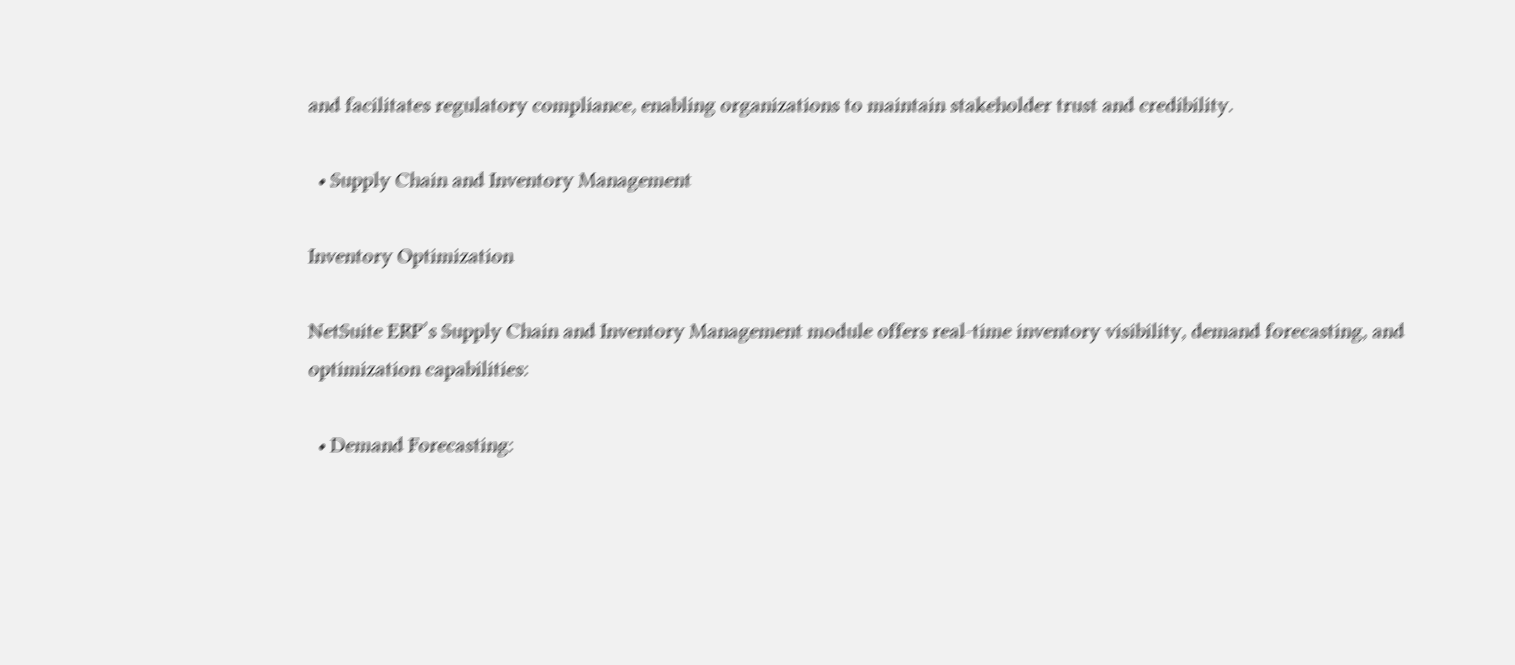and facilitates regulatory compliance, enabling organizations to maintain stakeholder trust and credibility.

  • Supply Chain and Inventory Management

Inventory Optimization

NetSuite ERP’s Supply Chain and Inventory Management module offers real-time inventory visibility, demand forecasting, and optimization capabilities:

  • Demand Forecasting: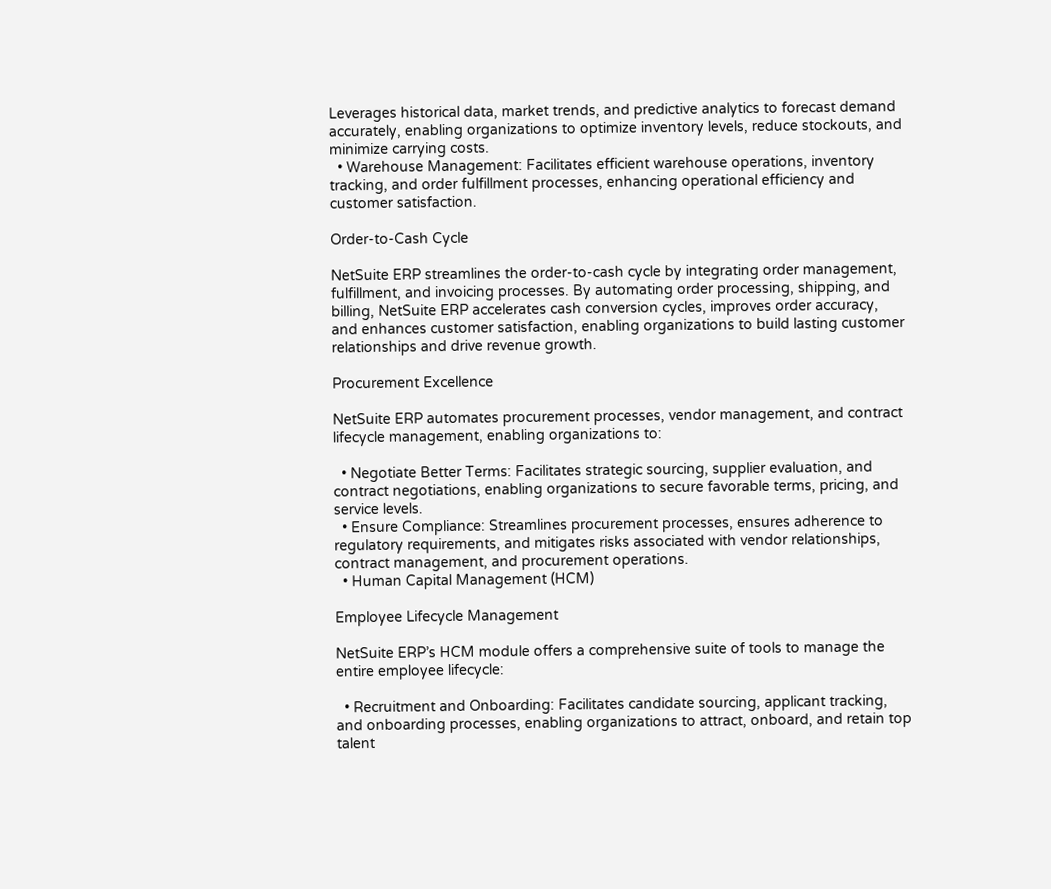Leverages historical data, market trends, and predictive analytics to forecast demand accurately, enabling organizations to optimize inventory levels, reduce stockouts, and minimize carrying costs.
  • Warehouse Management: Facilitates efficient warehouse operations, inventory tracking, and order fulfillment processes, enhancing operational efficiency and customer satisfaction.

Order-to-Cash Cycle

NetSuite ERP streamlines the order-to-cash cycle by integrating order management, fulfillment, and invoicing processes. By automating order processing, shipping, and billing, NetSuite ERP accelerates cash conversion cycles, improves order accuracy, and enhances customer satisfaction, enabling organizations to build lasting customer relationships and drive revenue growth.

Procurement Excellence

NetSuite ERP automates procurement processes, vendor management, and contract lifecycle management, enabling organizations to:

  • Negotiate Better Terms: Facilitates strategic sourcing, supplier evaluation, and contract negotiations, enabling organizations to secure favorable terms, pricing, and service levels.
  • Ensure Compliance: Streamlines procurement processes, ensures adherence to regulatory requirements, and mitigates risks associated with vendor relationships, contract management, and procurement operations.
  • Human Capital Management (HCM)

Employee Lifecycle Management

NetSuite ERP’s HCM module offers a comprehensive suite of tools to manage the entire employee lifecycle:

  • Recruitment and Onboarding: Facilitates candidate sourcing, applicant tracking, and onboarding processes, enabling organizations to attract, onboard, and retain top talent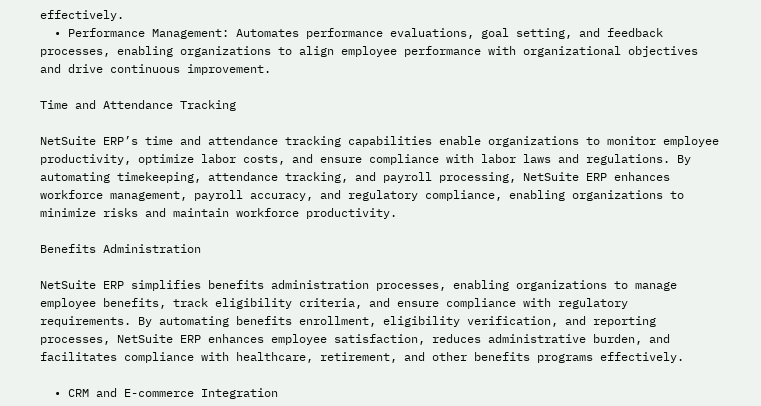effectively.
  • Performance Management: Automates performance evaluations, goal setting, and feedback processes, enabling organizations to align employee performance with organizational objectives and drive continuous improvement.

Time and Attendance Tracking

NetSuite ERP’s time and attendance tracking capabilities enable organizations to monitor employee productivity, optimize labor costs, and ensure compliance with labor laws and regulations. By automating timekeeping, attendance tracking, and payroll processing, NetSuite ERP enhances workforce management, payroll accuracy, and regulatory compliance, enabling organizations to minimize risks and maintain workforce productivity.

Benefits Administration

NetSuite ERP simplifies benefits administration processes, enabling organizations to manage employee benefits, track eligibility criteria, and ensure compliance with regulatory requirements. By automating benefits enrollment, eligibility verification, and reporting processes, NetSuite ERP enhances employee satisfaction, reduces administrative burden, and facilitates compliance with healthcare, retirement, and other benefits programs effectively.

  • CRM and E-commerce Integration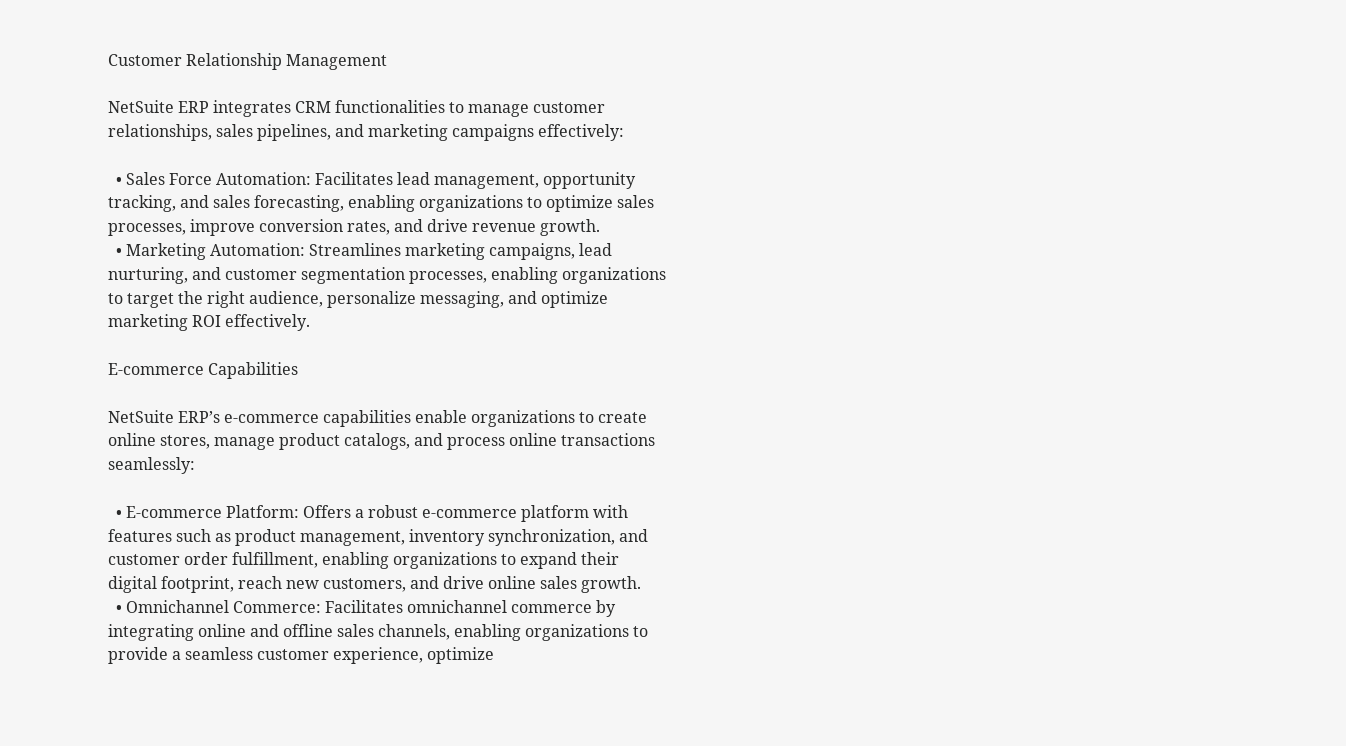Customer Relationship Management

NetSuite ERP integrates CRM functionalities to manage customer relationships, sales pipelines, and marketing campaigns effectively:

  • Sales Force Automation: Facilitates lead management, opportunity tracking, and sales forecasting, enabling organizations to optimize sales processes, improve conversion rates, and drive revenue growth.
  • Marketing Automation: Streamlines marketing campaigns, lead nurturing, and customer segmentation processes, enabling organizations to target the right audience, personalize messaging, and optimize marketing ROI effectively.

E-commerce Capabilities

NetSuite ERP’s e-commerce capabilities enable organizations to create online stores, manage product catalogs, and process online transactions seamlessly:

  • E-commerce Platform: Offers a robust e-commerce platform with features such as product management, inventory synchronization, and customer order fulfillment, enabling organizations to expand their digital footprint, reach new customers, and drive online sales growth.
  • Omnichannel Commerce: Facilitates omnichannel commerce by integrating online and offline sales channels, enabling organizations to provide a seamless customer experience, optimize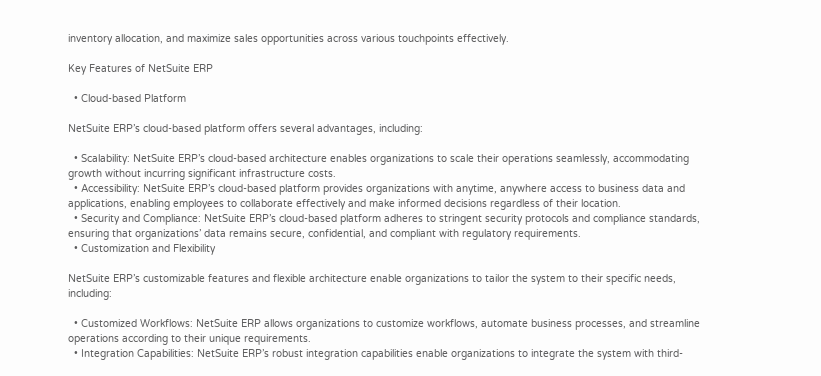inventory allocation, and maximize sales opportunities across various touchpoints effectively.

Key Features of NetSuite ERP

  • Cloud-based Platform

NetSuite ERP’s cloud-based platform offers several advantages, including:

  • Scalability: NetSuite ERP’s cloud-based architecture enables organizations to scale their operations seamlessly, accommodating growth without incurring significant infrastructure costs.
  • Accessibility: NetSuite ERP’s cloud-based platform provides organizations with anytime, anywhere access to business data and applications, enabling employees to collaborate effectively and make informed decisions regardless of their location.
  • Security and Compliance: NetSuite ERP’s cloud-based platform adheres to stringent security protocols and compliance standards, ensuring that organizations’ data remains secure, confidential, and compliant with regulatory requirements.
  • Customization and Flexibility

NetSuite ERP’s customizable features and flexible architecture enable organizations to tailor the system to their specific needs, including:

  • Customized Workflows: NetSuite ERP allows organizations to customize workflows, automate business processes, and streamline operations according to their unique requirements.
  • Integration Capabilities: NetSuite ERP’s robust integration capabilities enable organizations to integrate the system with third-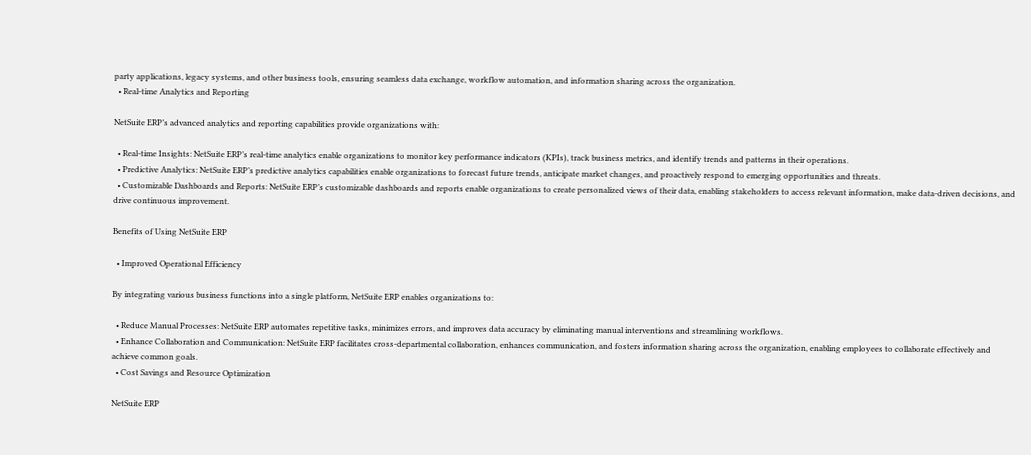party applications, legacy systems, and other business tools, ensuring seamless data exchange, workflow automation, and information sharing across the organization.
  • Real-time Analytics and Reporting

NetSuite ERP’s advanced analytics and reporting capabilities provide organizations with:

  • Real-time Insights: NetSuite ERP’s real-time analytics enable organizations to monitor key performance indicators (KPIs), track business metrics, and identify trends and patterns in their operations.
  • Predictive Analytics: NetSuite ERP’s predictive analytics capabilities enable organizations to forecast future trends, anticipate market changes, and proactively respond to emerging opportunities and threats.
  • Customizable Dashboards and Reports: NetSuite ERP’s customizable dashboards and reports enable organizations to create personalized views of their data, enabling stakeholders to access relevant information, make data-driven decisions, and drive continuous improvement.

Benefits of Using NetSuite ERP

  • Improved Operational Efficiency

By integrating various business functions into a single platform, NetSuite ERP enables organizations to:

  • Reduce Manual Processes: NetSuite ERP automates repetitive tasks, minimizes errors, and improves data accuracy by eliminating manual interventions and streamlining workflows.
  • Enhance Collaboration and Communication: NetSuite ERP facilitates cross-departmental collaboration, enhances communication, and fosters information sharing across the organization, enabling employees to collaborate effectively and achieve common goals.
  • Cost Savings and Resource Optimization

NetSuite ERP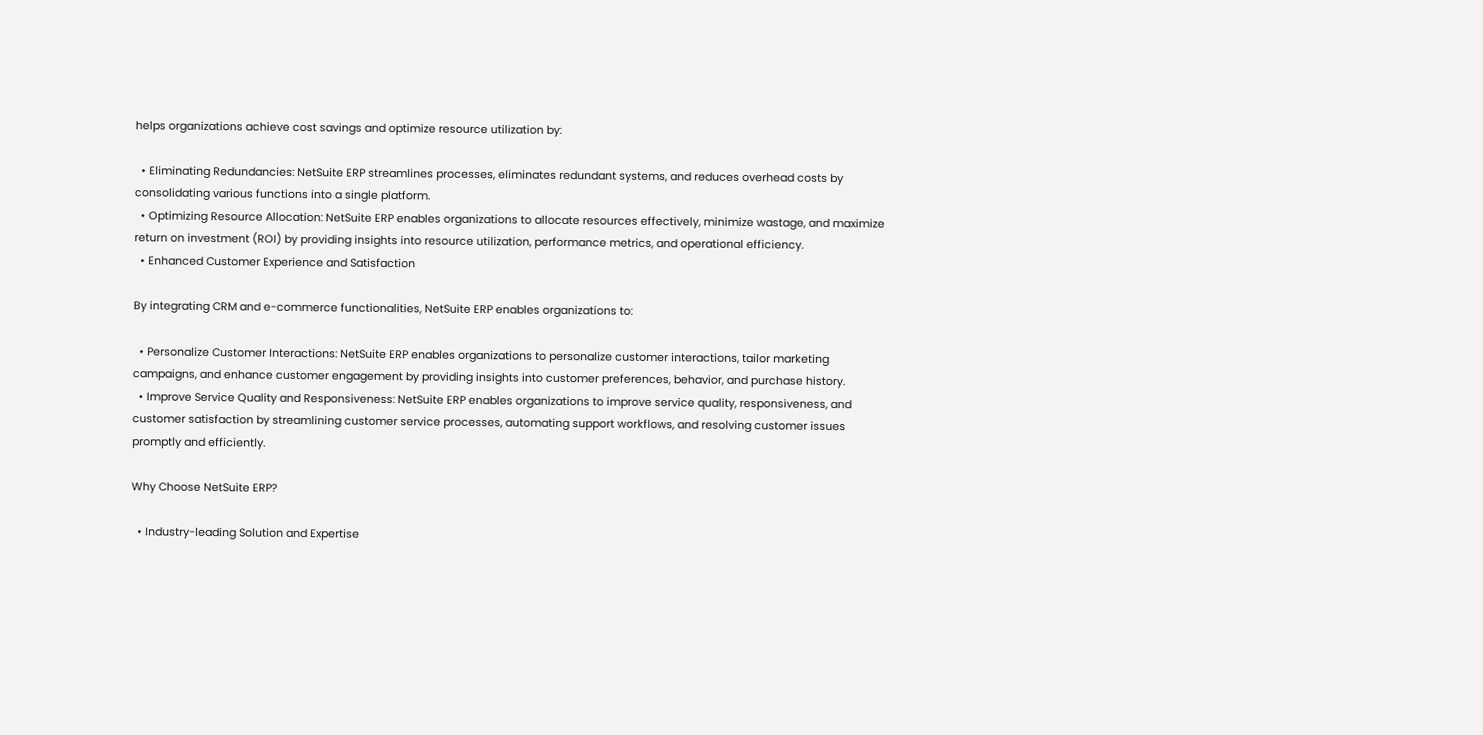helps organizations achieve cost savings and optimize resource utilization by:

  • Eliminating Redundancies: NetSuite ERP streamlines processes, eliminates redundant systems, and reduces overhead costs by consolidating various functions into a single platform.
  • Optimizing Resource Allocation: NetSuite ERP enables organizations to allocate resources effectively, minimize wastage, and maximize return on investment (ROI) by providing insights into resource utilization, performance metrics, and operational efficiency.
  • Enhanced Customer Experience and Satisfaction

By integrating CRM and e-commerce functionalities, NetSuite ERP enables organizations to:

  • Personalize Customer Interactions: NetSuite ERP enables organizations to personalize customer interactions, tailor marketing campaigns, and enhance customer engagement by providing insights into customer preferences, behavior, and purchase history.
  • Improve Service Quality and Responsiveness: NetSuite ERP enables organizations to improve service quality, responsiveness, and customer satisfaction by streamlining customer service processes, automating support workflows, and resolving customer issues promptly and efficiently.

Why Choose NetSuite ERP?

  • Industry-leading Solution and Expertise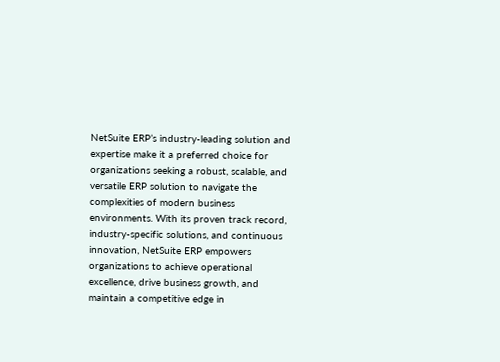NetSuite ERP’s industry-leading solution and expertise make it a preferred choice for organizations seeking a robust, scalable, and versatile ERP solution to navigate the complexities of modern business environments. With its proven track record, industry-specific solutions, and continuous innovation, NetSuite ERP empowers organizations to achieve operational excellence, drive business growth, and maintain a competitive edge in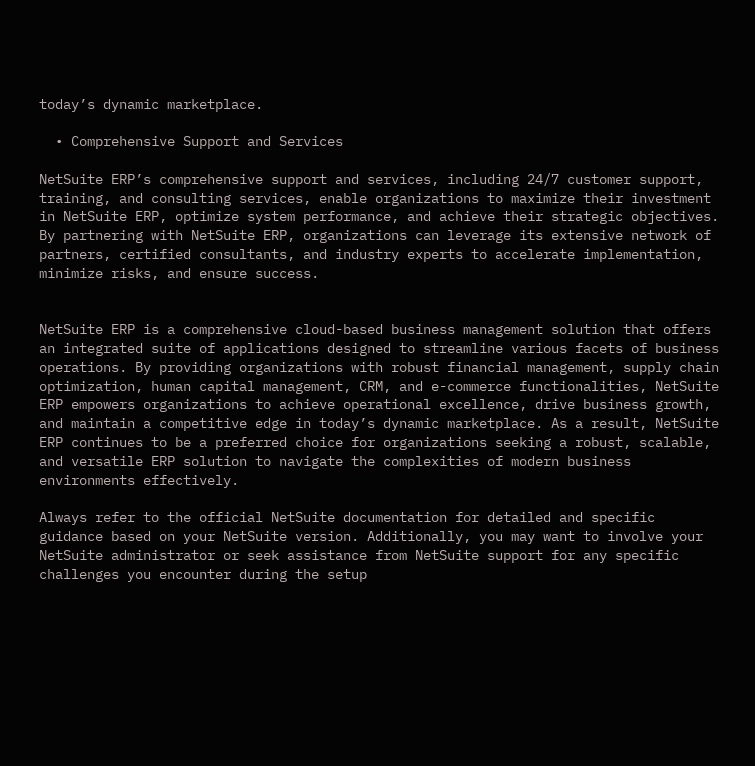today’s dynamic marketplace.

  • Comprehensive Support and Services

NetSuite ERP’s comprehensive support and services, including 24/7 customer support, training, and consulting services, enable organizations to maximize their investment in NetSuite ERP, optimize system performance, and achieve their strategic objectives. By partnering with NetSuite ERP, organizations can leverage its extensive network of partners, certified consultants, and industry experts to accelerate implementation, minimize risks, and ensure success.


NetSuite ERP is a comprehensive cloud-based business management solution that offers an integrated suite of applications designed to streamline various facets of business operations. By providing organizations with robust financial management, supply chain optimization, human capital management, CRM, and e-commerce functionalities, NetSuite ERP empowers organizations to achieve operational excellence, drive business growth, and maintain a competitive edge in today’s dynamic marketplace. As a result, NetSuite ERP continues to be a preferred choice for organizations seeking a robust, scalable, and versatile ERP solution to navigate the complexities of modern business environments effectively.

Always refer to the official NetSuite documentation for detailed and specific guidance based on your NetSuite version. Additionally, you may want to involve your NetSuite administrator or seek assistance from NetSuite support for any specific challenges you encounter during the setup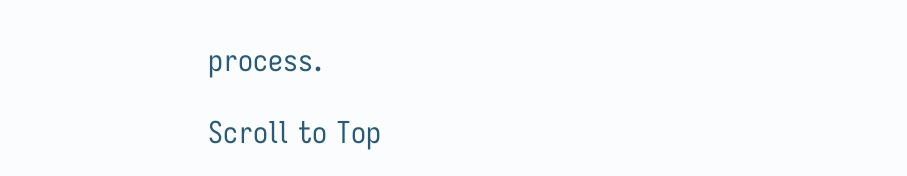process.

Scroll to Top